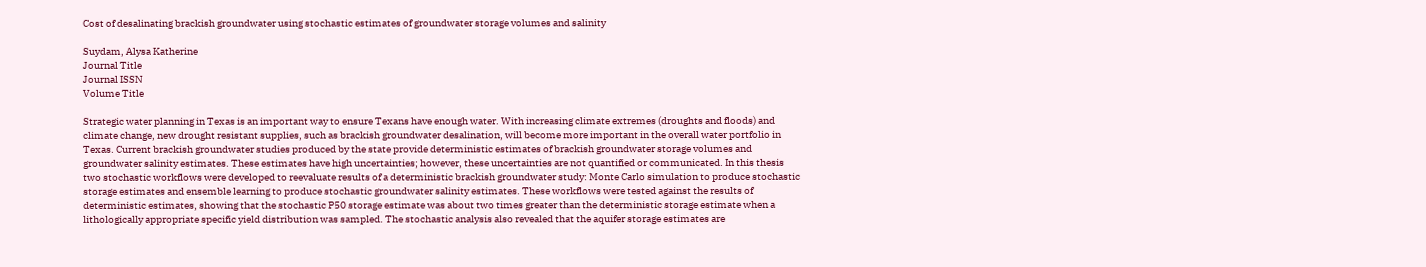Cost of desalinating brackish groundwater using stochastic estimates of groundwater storage volumes and salinity

Suydam, Alysa Katherine
Journal Title
Journal ISSN
Volume Title

Strategic water planning in Texas is an important way to ensure Texans have enough water. With increasing climate extremes (droughts and floods) and climate change, new drought resistant supplies, such as brackish groundwater desalination, will become more important in the overall water portfolio in Texas. Current brackish groundwater studies produced by the state provide deterministic estimates of brackish groundwater storage volumes and groundwater salinity estimates. These estimates have high uncertainties; however, these uncertainties are not quantified or communicated. In this thesis two stochastic workflows were developed to reevaluate results of a deterministic brackish groundwater study: Monte Carlo simulation to produce stochastic storage estimates and ensemble learning to produce stochastic groundwater salinity estimates. These workflows were tested against the results of deterministic estimates, showing that the stochastic P50 storage estimate was about two times greater than the deterministic storage estimate when a lithologically appropriate specific yield distribution was sampled. The stochastic analysis also revealed that the aquifer storage estimates are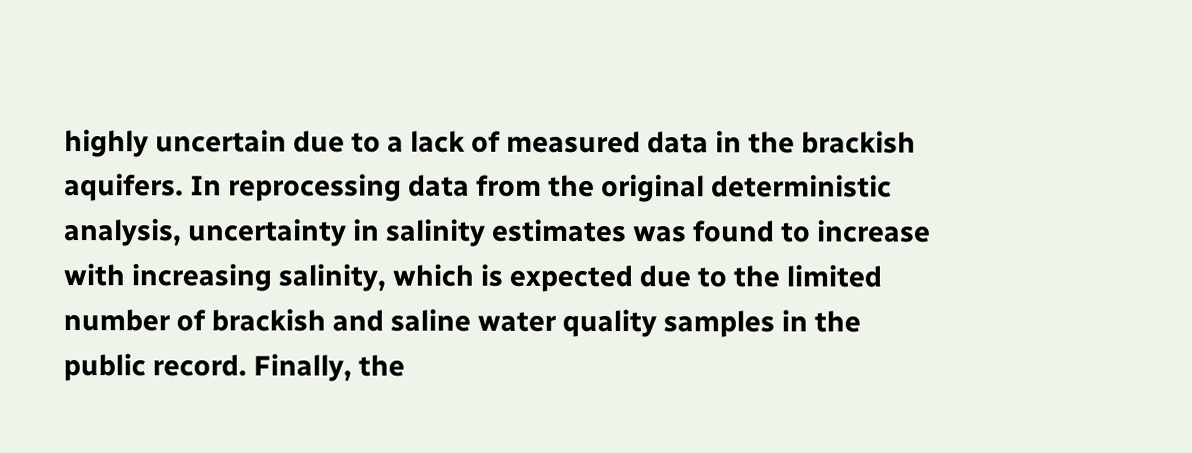highly uncertain due to a lack of measured data in the brackish aquifers. In reprocessing data from the original deterministic analysis, uncertainty in salinity estimates was found to increase with increasing salinity, which is expected due to the limited number of brackish and saline water quality samples in the public record. Finally, the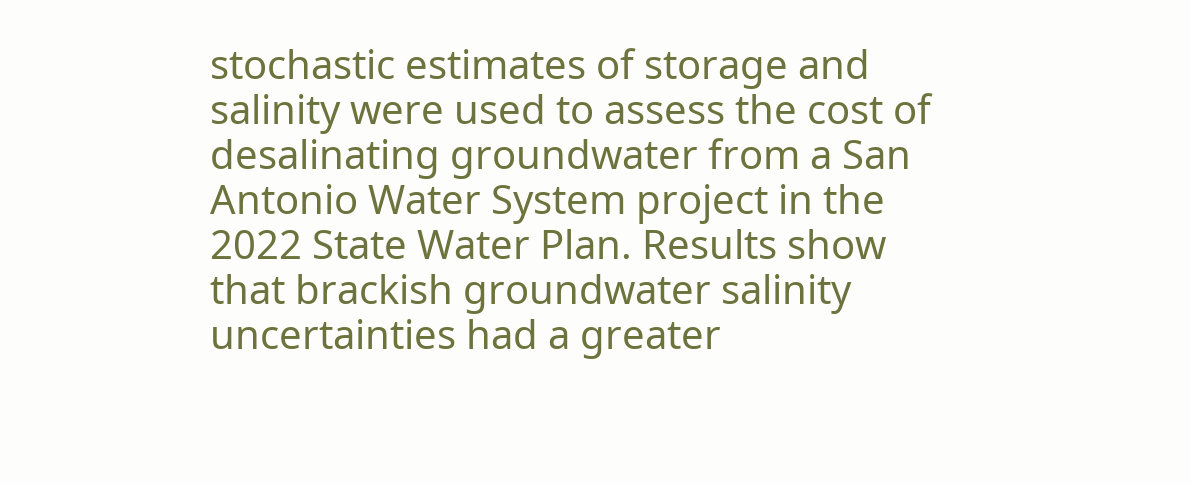stochastic estimates of storage and salinity were used to assess the cost of desalinating groundwater from a San Antonio Water System project in the 2022 State Water Plan. Results show that brackish groundwater salinity uncertainties had a greater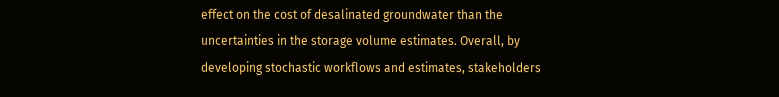effect on the cost of desalinated groundwater than the uncertainties in the storage volume estimates. Overall, by developing stochastic workflows and estimates, stakeholders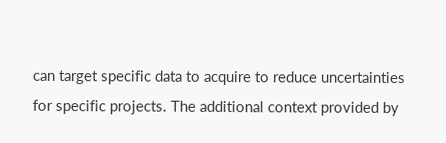can target specific data to acquire to reduce uncertainties for specific projects. The additional context provided by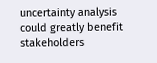uncertainty analysis could greatly benefit stakeholders